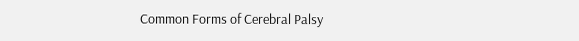Common Forms of Cerebral Palsy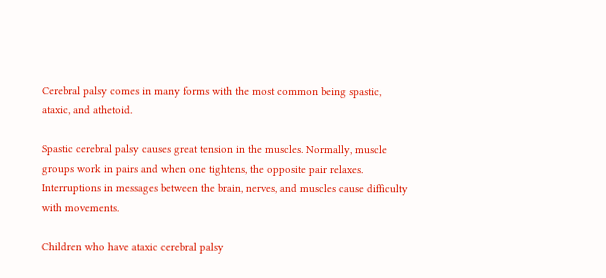Cerebral palsy comes in many forms with the most common being spastic, ataxic, and athetoid.

Spastic cerebral palsy causes great tension in the muscles. Normally, muscle groups work in pairs and when one tightens, the opposite pair relaxes. Interruptions in messages between the brain, nerves, and muscles cause difficulty with movements.

Children who have ataxic cerebral palsy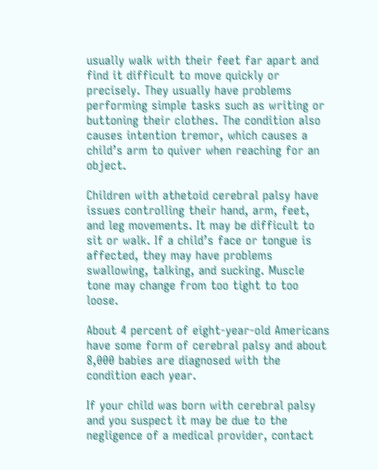usually walk with their feet far apart and find it difficult to move quickly or precisely. They usually have problems performing simple tasks such as writing or buttoning their clothes. The condition also causes intention tremor, which causes a child’s arm to quiver when reaching for an object.

Children with athetoid cerebral palsy have issues controlling their hand, arm, feet, and leg movements. It may be difficult to sit or walk. If a child’s face or tongue is affected, they may have problems swallowing, talking, and sucking. Muscle tone may change from too tight to too loose.

About 4 percent of eight-year-old Americans have some form of cerebral palsy and about 8,000 babies are diagnosed with the condition each year.

If your child was born with cerebral palsy and you suspect it may be due to the negligence of a medical provider, contact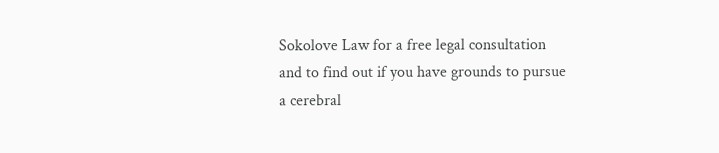Sokolove Law for a free legal consultation and to find out if you have grounds to pursue a cerebral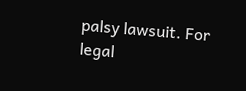palsy lawsuit. For legal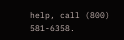help, call (800) 581-6358.